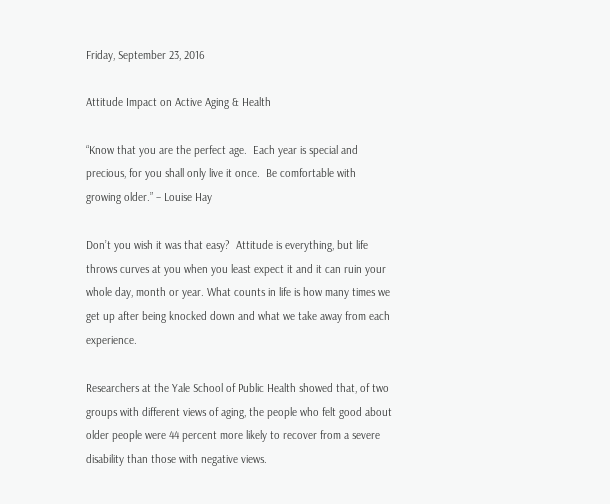Friday, September 23, 2016

Attitude Impact on Active Aging & Health

“Know that you are the perfect age.  Each year is special and precious, for you shall only live it once.  Be comfortable with growing older.” – Louise Hay

Don’t you wish it was that easy?  Attitude is everything, but life throws curves at you when you least expect it and it can ruin your whole day, month or year. What counts in life is how many times we get up after being knocked down and what we take away from each experience.

Researchers at the Yale School of Public Health showed that, of two groups with different views of aging, the people who felt good about older people were 44 percent more likely to recover from a severe disability than those with negative views.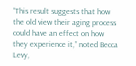“This result suggests that how the old view their aging process could have an effect on how they experience it,” noted Becca Levy,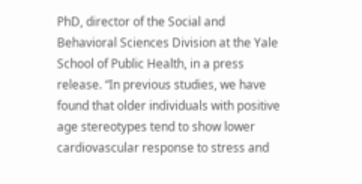PhD, director of the Social and Behavioral Sciences Division at the Yale School of Public Health, in a press release. “In previous studies, we have found that older individuals with positive age stereotypes tend to show lower cardiovascular response to stress and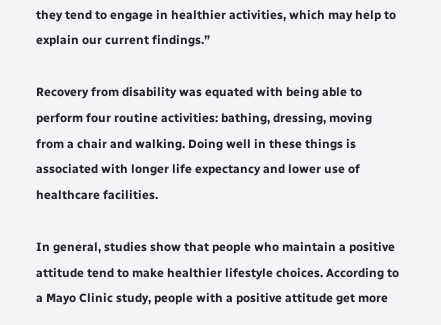they tend to engage in healthier activities, which may help to explain our current findings.”

Recovery from disability was equated with being able to perform four routine activities: bathing, dressing, moving from a chair and walking. Doing well in these things is associated with longer life expectancy and lower use of healthcare facilities.

In general, studies show that people who maintain a positive attitude tend to make healthier lifestyle choices. According to a Mayo Clinic study, people with a positive attitude get more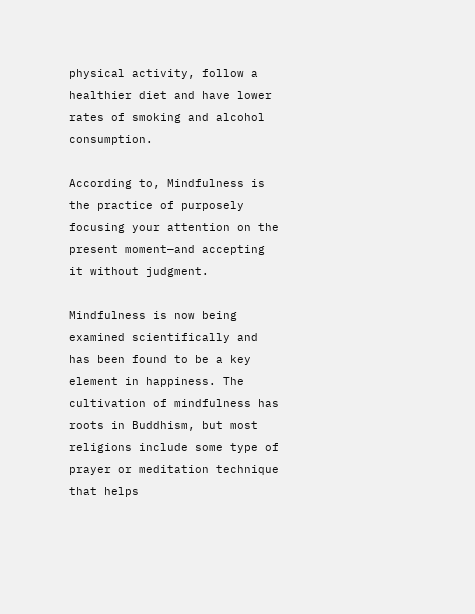physical activity, follow a healthier diet and have lower rates of smoking and alcohol consumption.

According to, Mindfulness is the practice of purposely focusing your attention on the present moment—and accepting it without judgment.

Mindfulness is now being examined scientifically and has been found to be a key element in happiness. The cultivation of mindfulness has roots in Buddhism, but most religions include some type of prayer or meditation technique that helps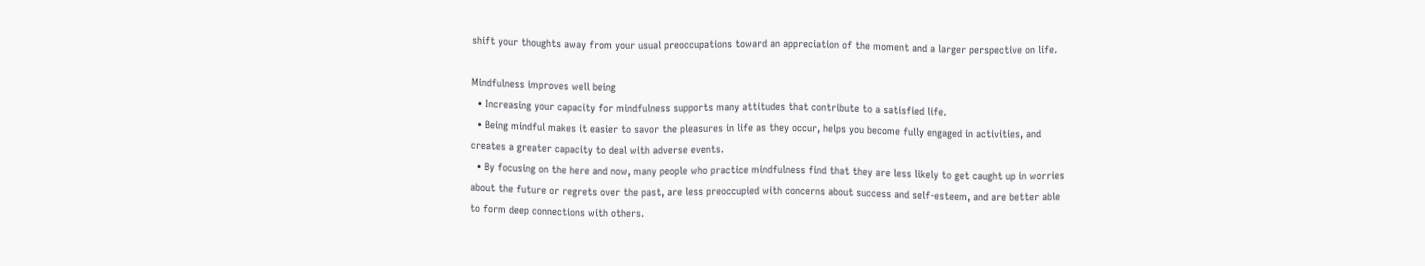shift your thoughts away from your usual preoccupations toward an appreciation of the moment and a larger perspective on life.

Mindfulness improves well being
  • Increasing your capacity for mindfulness supports many attitudes that contribute to a satisfied life.
  • Being mindful makes it easier to savor the pleasures in life as they occur, helps you become fully engaged in activities, and creates a greater capacity to deal with adverse events.
  • By focusing on the here and now, many people who practice mindfulness find that they are less likely to get caught up in worries about the future or regrets over the past, are less preoccupied with concerns about success and self-esteem, and are better able to form deep connections with others.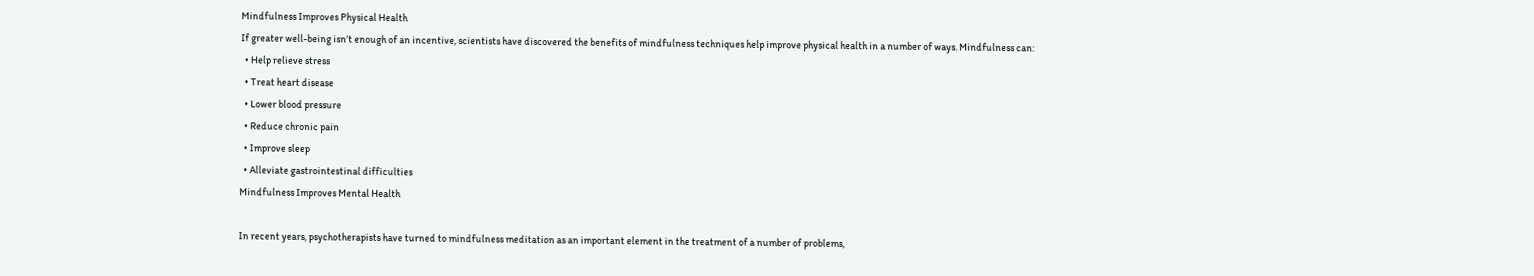Mindfulness Improves Physical Health
If greater well-being isn’t enough of an incentive, scientists have discovered the benefits of mindfulness techniques help improve physical health in a number of ways. Mindfulness can:
  • Help relieve stress
  • Treat heart disease
  • Lower blood pressure
  • Reduce chronic pain
  • Improve sleep
  • Alleviate gastrointestinal difficulties
Mindfulness Improves Mental Health

In recent years, psychotherapists have turned to mindfulness meditation as an important element in the treatment of a number of problems,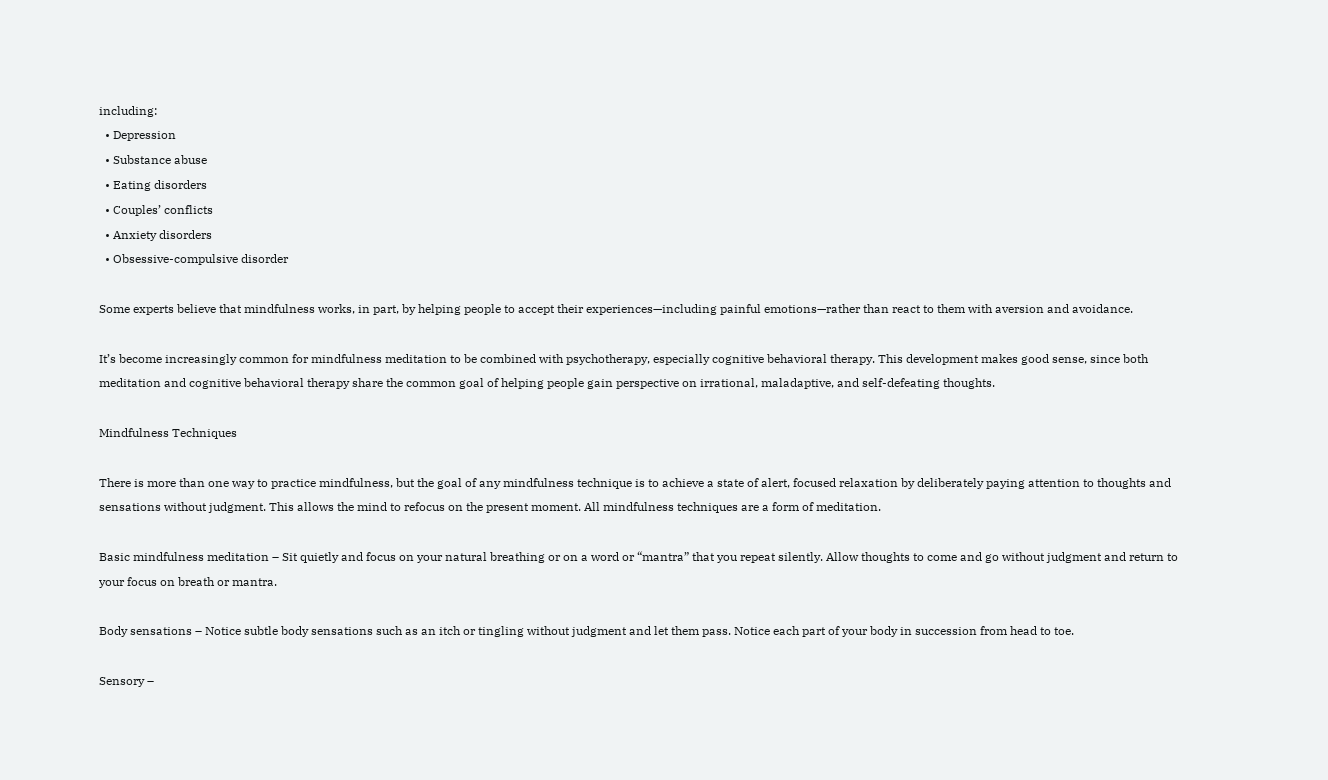including:
  • Depression
  • Substance abuse
  • Eating disorders
  • Couples’ conflicts
  • Anxiety disorders
  • Obsessive-compulsive disorder

Some experts believe that mindfulness works, in part, by helping people to accept their experiences—including painful emotions—rather than react to them with aversion and avoidance.

It’s become increasingly common for mindfulness meditation to be combined with psychotherapy, especially cognitive behavioral therapy. This development makes good sense, since both meditation and cognitive behavioral therapy share the common goal of helping people gain perspective on irrational, maladaptive, and self-defeating thoughts.

Mindfulness Techniques

There is more than one way to practice mindfulness, but the goal of any mindfulness technique is to achieve a state of alert, focused relaxation by deliberately paying attention to thoughts and sensations without judgment. This allows the mind to refocus on the present moment. All mindfulness techniques are a form of meditation.

Basic mindfulness meditation – Sit quietly and focus on your natural breathing or on a word or “mantra” that you repeat silently. Allow thoughts to come and go without judgment and return to your focus on breath or mantra.

Body sensations – Notice subtle body sensations such as an itch or tingling without judgment and let them pass. Notice each part of your body in succession from head to toe.

Sensory –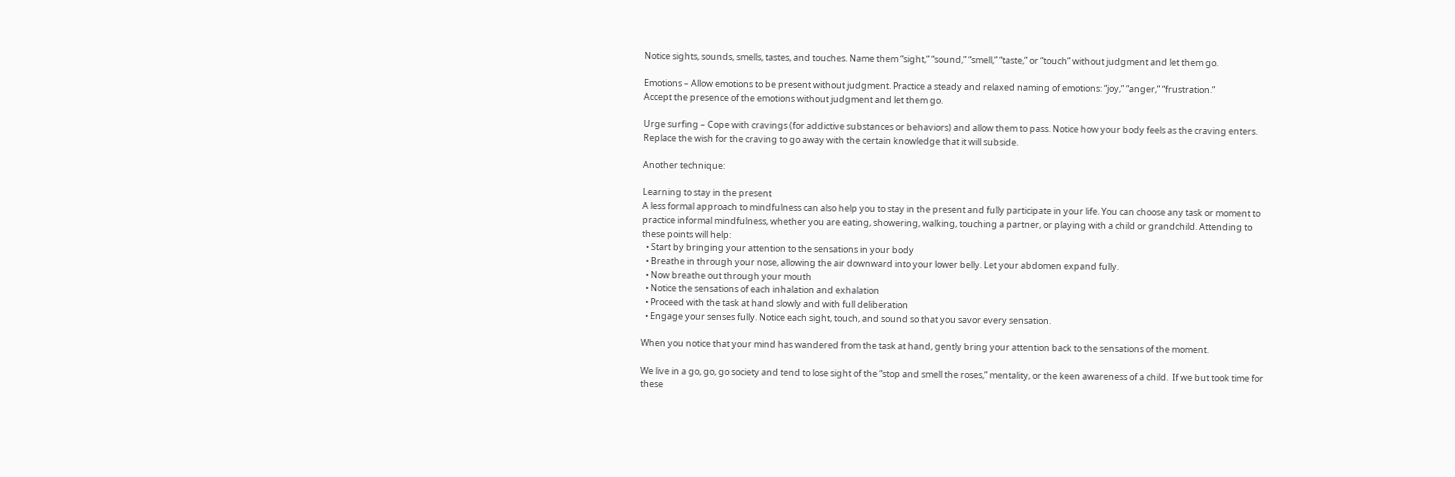Notice sights, sounds, smells, tastes, and touches. Name them “sight,” “sound,” “smell,” “taste,” or “touch” without judgment and let them go.

Emotions – Allow emotions to be present without judgment. Practice a steady and relaxed naming of emotions: “joy,” “anger,” “frustration.”
Accept the presence of the emotions without judgment and let them go.

Urge surfing – Cope with cravings (for addictive substances or behaviors) and allow them to pass. Notice how your body feels as the craving enters. Replace the wish for the craving to go away with the certain knowledge that it will subside.

Another technique:

Learning to stay in the present
A less formal approach to mindfulness can also help you to stay in the present and fully participate in your life. You can choose any task or moment to practice informal mindfulness, whether you are eating, showering, walking, touching a partner, or playing with a child or grandchild. Attending to these points will help:
  • Start by bringing your attention to the sensations in your body
  • Breathe in through your nose, allowing the air downward into your lower belly. Let your abdomen expand fully.
  • Now breathe out through your mouth
  • Notice the sensations of each inhalation and exhalation
  • Proceed with the task at hand slowly and with full deliberation
  • Engage your senses fully. Notice each sight, touch, and sound so that you savor every sensation.

When you notice that your mind has wandered from the task at hand, gently bring your attention back to the sensations of the moment.

We live in a go, go, go society and tend to lose sight of the “stop and smell the roses,” mentality, or the keen awareness of a child.  If we but took time for these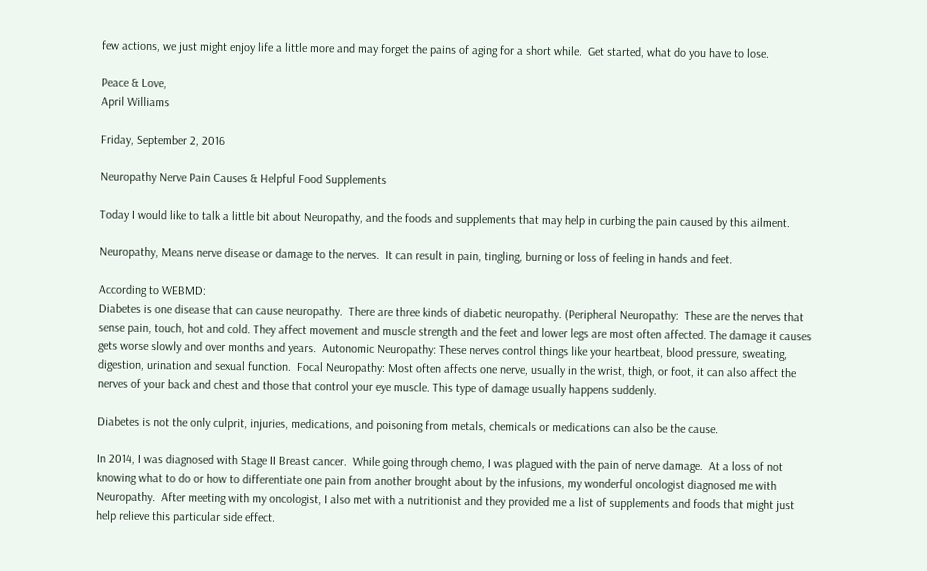few actions, we just might enjoy life a little more and may forget the pains of aging for a short while.  Get started, what do you have to lose.

Peace & Love,
April Williams

Friday, September 2, 2016

Neuropathy Nerve Pain Causes & Helpful Food Supplements

Today I would like to talk a little bit about Neuropathy, and the foods and supplements that may help in curbing the pain caused by this ailment.

Neuropathy, Means nerve disease or damage to the nerves.  It can result in pain, tingling, burning or loss of feeling in hands and feet.

According to WEBMD:
Diabetes is one disease that can cause neuropathy.  There are three kinds of diabetic neuropathy. (Peripheral Neuropathy:  These are the nerves that sense pain, touch, hot and cold. They affect movement and muscle strength and the feet and lower legs are most often affected. The damage it causes gets worse slowly and over months and years.  Autonomic Neuropathy: These nerves control things like your heartbeat, blood pressure, sweating, digestion, urination and sexual function.  Focal Neuropathy: Most often affects one nerve, usually in the wrist, thigh, or foot, it can also affect the nerves of your back and chest and those that control your eye muscle. This type of damage usually happens suddenly.

Diabetes is not the only culprit, injuries, medications, and poisoning from metals, chemicals or medications can also be the cause.

In 2014, I was diagnosed with Stage II Breast cancer.  While going through chemo, I was plagued with the pain of nerve damage.  At a loss of not knowing what to do or how to differentiate one pain from another brought about by the infusions, my wonderful oncologist diagnosed me with Neuropathy.  After meeting with my oncologist, I also met with a nutritionist and they provided me a list of supplements and foods that might just help relieve this particular side effect.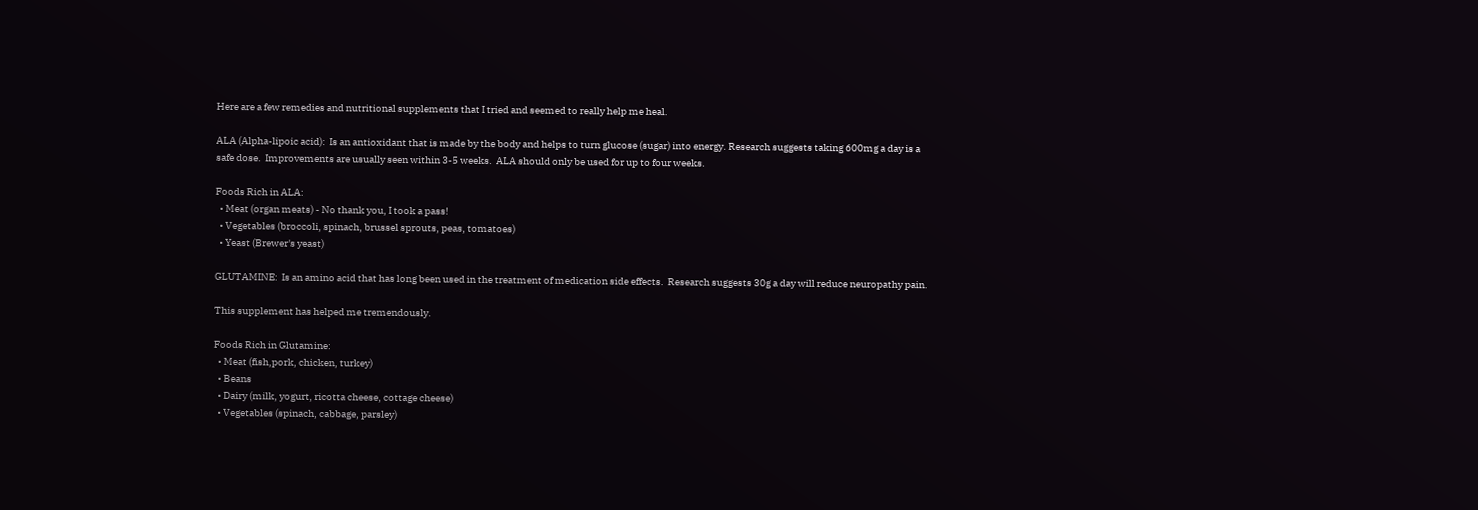Here are a few remedies and nutritional supplements that I tried and seemed to really help me heal.

ALA (Alpha-lipoic acid):  Is an antioxidant that is made by the body and helps to turn glucose (sugar) into energy. Research suggests taking 600mg a day is a safe dose.  Improvements are usually seen within 3-5 weeks.  ALA should only be used for up to four weeks.

Foods Rich in ALA:
  • Meat (organ meats) - No thank you, I took a pass!
  • Vegetables (broccoli, spinach, brussel sprouts, peas, tomatoes)
  • Yeast (Brewer's yeast)

GLUTAMINE:  Is an amino acid that has long been used in the treatment of medication side effects.  Research suggests 30g a day will reduce neuropathy pain.

This supplement has helped me tremendously.

Foods Rich in Glutamine:
  • Meat (fish,pork, chicken, turkey)
  • Beans
  • Dairy (milk, yogurt, ricotta cheese, cottage cheese)
  • Vegetables (spinach, cabbage, parsley)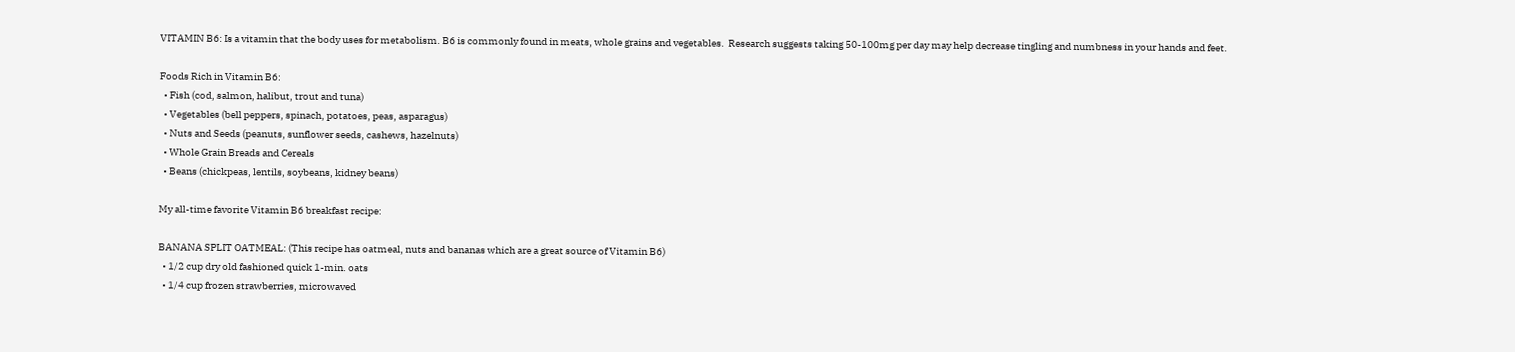VITAMIN B6: Is a vitamin that the body uses for metabolism. B6 is commonly found in meats, whole grains and vegetables.  Research suggests taking 50-100mg per day may help decrease tingling and numbness in your hands and feet.

Foods Rich in Vitamin B6:
  • Fish (cod, salmon, halibut, trout and tuna)
  • Vegetables (bell peppers, spinach, potatoes, peas, asparagus)
  • Nuts and Seeds (peanuts, sunflower seeds, cashews, hazelnuts)
  • Whole Grain Breads and Cereals
  • Beans (chickpeas, lentils, soybeans, kidney beans)

My all-time favorite Vitamin B6 breakfast recipe:

BANANA SPLIT OATMEAL: (This recipe has oatmeal, nuts and bananas which are a great source of Vitamin B6)
  • 1/2 cup dry old fashioned quick 1-min. oats
  • 1/4 cup frozen strawberries, microwaved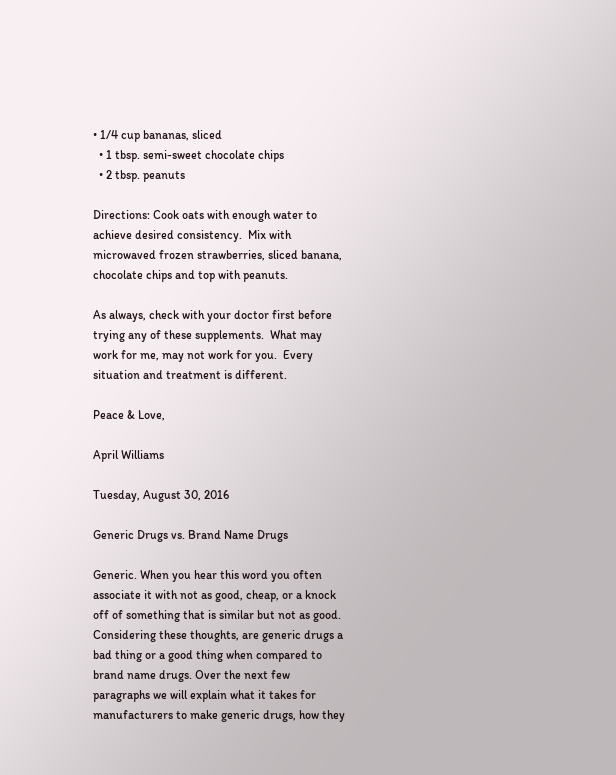• 1/4 cup bananas, sliced
  • 1 tbsp. semi-sweet chocolate chips
  • 2 tbsp. peanuts

Directions: Cook oats with enough water to achieve desired consistency.  Mix with microwaved frozen strawberries, sliced banana, chocolate chips and top with peanuts.

As always, check with your doctor first before trying any of these supplements.  What may work for me, may not work for you.  Every situation and treatment is different.

Peace & Love,

April Williams

Tuesday, August 30, 2016

Generic Drugs vs. Brand Name Drugs

Generic. When you hear this word you often associate it with not as good, cheap, or a knock off of something that is similar but not as good. Considering these thoughts, are generic drugs a bad thing or a good thing when compared to brand name drugs. Over the next few paragraphs we will explain what it takes for manufacturers to make generic drugs, how they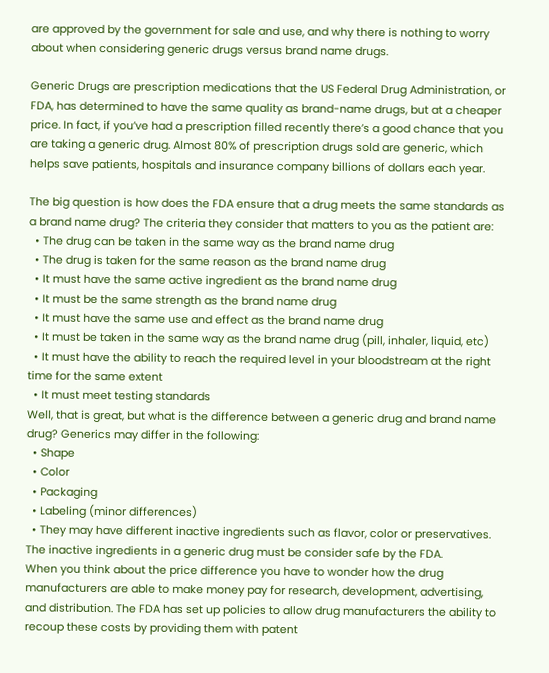are approved by the government for sale and use, and why there is nothing to worry about when considering generic drugs versus brand name drugs.

Generic Drugs are prescription medications that the US Federal Drug Administration, or FDA, has determined to have the same quality as brand-name drugs, but at a cheaper price. In fact, if you’ve had a prescription filled recently there’s a good chance that you are taking a generic drug. Almost 80% of prescription drugs sold are generic, which helps save patients, hospitals and insurance company billions of dollars each year.

The big question is how does the FDA ensure that a drug meets the same standards as a brand name drug? The criteria they consider that matters to you as the patient are:
  • The drug can be taken in the same way as the brand name drug
  • The drug is taken for the same reason as the brand name drug
  • It must have the same active ingredient as the brand name drug
  • It must be the same strength as the brand name drug
  • It must have the same use and effect as the brand name drug
  • It must be taken in the same way as the brand name drug (pill, inhaler, liquid, etc)
  • It must have the ability to reach the required level in your bloodstream at the right time for the same extent
  • It must meet testing standards
Well, that is great, but what is the difference between a generic drug and brand name drug? Generics may differ in the following:
  • Shape
  • Color
  • Packaging
  • Labeling (minor differences)
  • They may have different inactive ingredients such as flavor, color or preservatives. The inactive ingredients in a generic drug must be consider safe by the FDA.
When you think about the price difference you have to wonder how the drug manufacturers are able to make money pay for research, development, advertising, and distribution. The FDA has set up policies to allow drug manufacturers the ability to recoup these costs by providing them with patent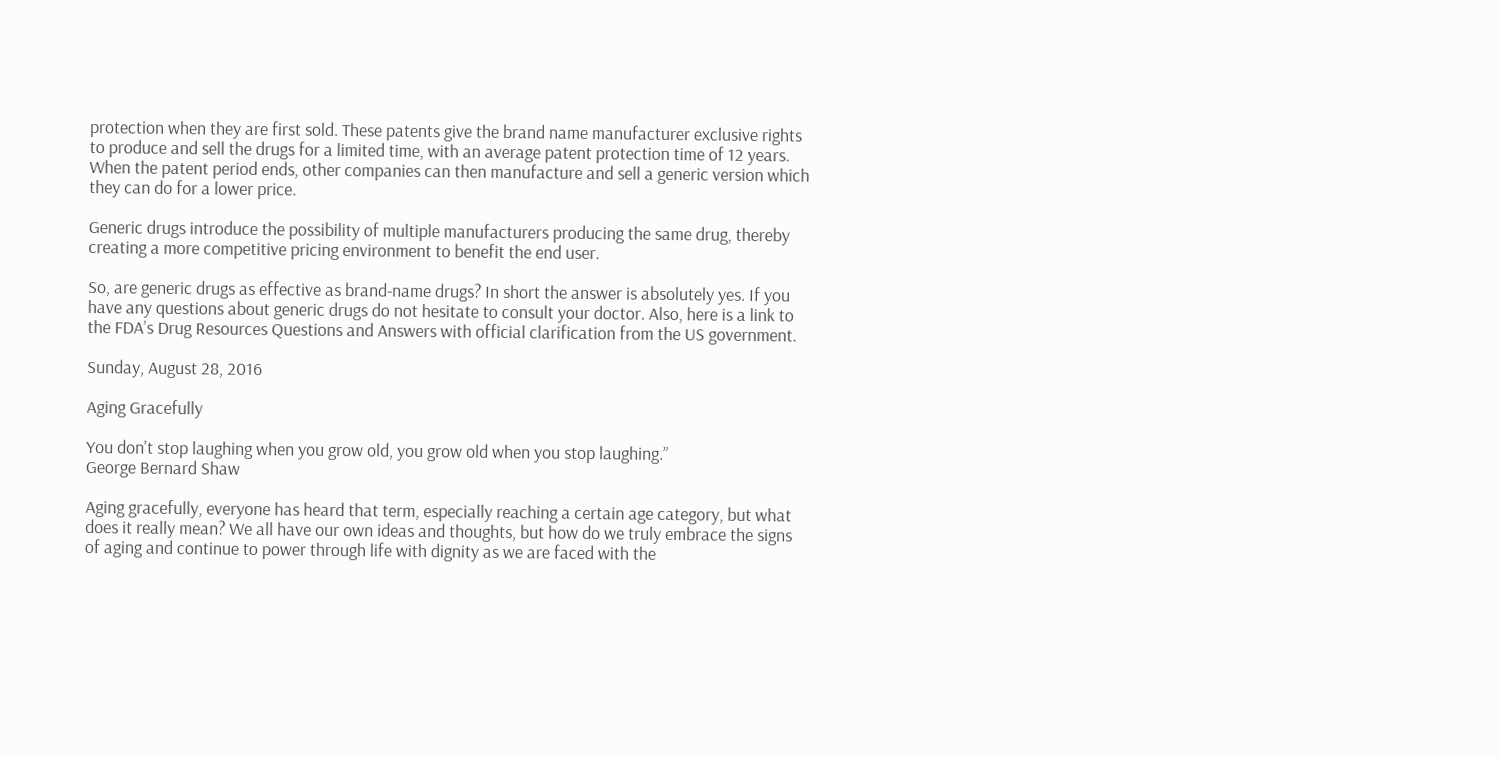protection when they are first sold. These patents give the brand name manufacturer exclusive rights to produce and sell the drugs for a limited time, with an average patent protection time of 12 years. When the patent period ends, other companies can then manufacture and sell a generic version which they can do for a lower price.

Generic drugs introduce the possibility of multiple manufacturers producing the same drug, thereby creating a more competitive pricing environment to benefit the end user.

So, are generic drugs as effective as brand-name drugs? In short the answer is absolutely yes. If you have any questions about generic drugs do not hesitate to consult your doctor. Also, here is a link to the FDA’s Drug Resources Questions and Answers with official clarification from the US government.

Sunday, August 28, 2016

Aging Gracefully

You don't stop laughing when you grow old, you grow old when you stop laughing.”
George Bernard Shaw

Aging gracefully, everyone has heard that term, especially reaching a certain age category, but what does it really mean? We all have our own ideas and thoughts, but how do we truly embrace the signs of aging and continue to power through life with dignity as we are faced with the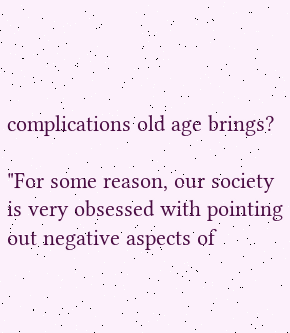complications old age brings?

"For some reason, our society is very obsessed with pointing out negative aspects of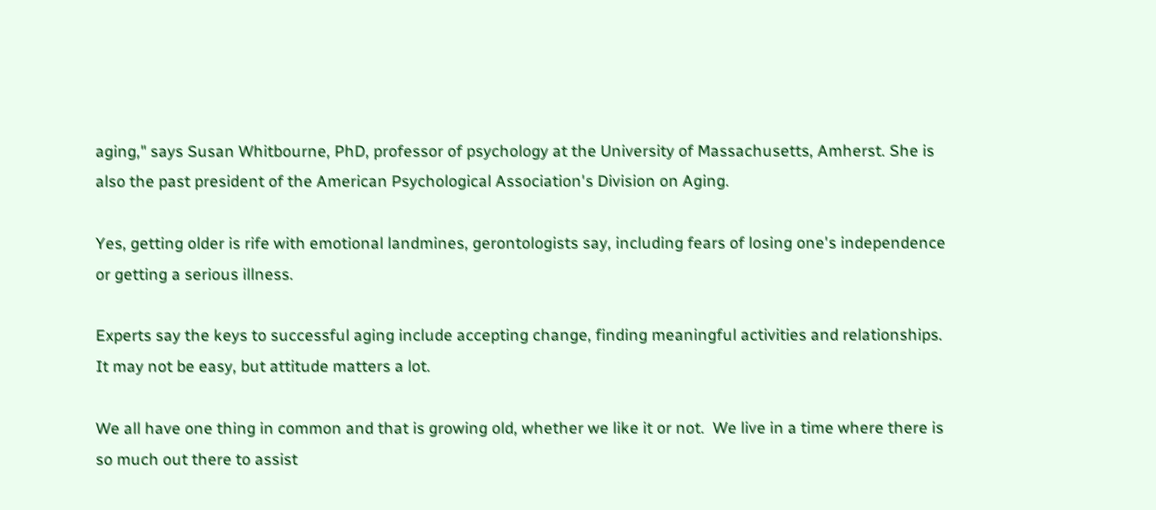aging," says Susan Whitbourne, PhD, professor of psychology at the University of Massachusetts, Amherst. She is also the past president of the American Psychological Association's Division on Aging.

Yes, getting older is rife with emotional landmines, gerontologists say, including fears of losing one's independence or getting a serious illness.

Experts say the keys to successful aging include accepting change, finding meaningful activities and relationships.  It may not be easy, but attitude matters a lot.

We all have one thing in common and that is growing old, whether we like it or not.  We live in a time where there is so much out there to assist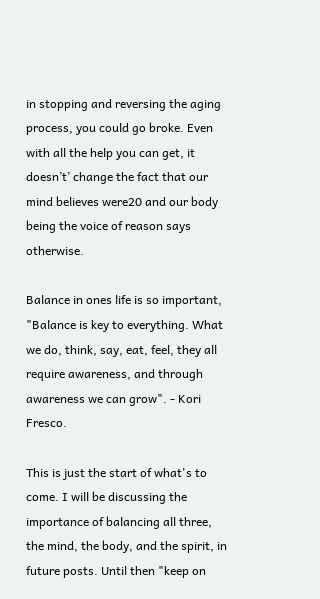in stopping and reversing the aging process, you could go broke. Even with all the help you can get, it doesn’t’ change the fact that our mind believes were20 and our body being the voice of reason says otherwise.

Balance in ones life is so important, "Balance is key to everything. What we do, think, say, eat, feel, they all require awareness, and through awareness we can grow". - Kori Fresco.

This is just the start of what's to come. I will be discussing the importance of balancing all three, the mind, the body, and the spirit, in future posts. Until then "keep on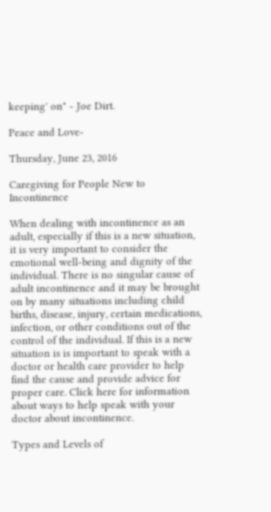keeping' on" - Joe Dirt.

Peace and Love-

Thursday, June 23, 2016

Caregiving for People New to Incontinence

When dealing with incontinence as an adult, especially if this is a new situation, it is very important to consider the emotional well-being and dignity of the individual. There is no singular cause of adult incontinence and it may be brought on by many situations including child births, disease, injury, certain medications, infection, or other conditions out of the control of the individual. If this is a new situation is is important to speak with a doctor or health care provider to help find the cause and provide advice for proper care. Click here for information about ways to help speak with your doctor about incontinence.

Types and Levels of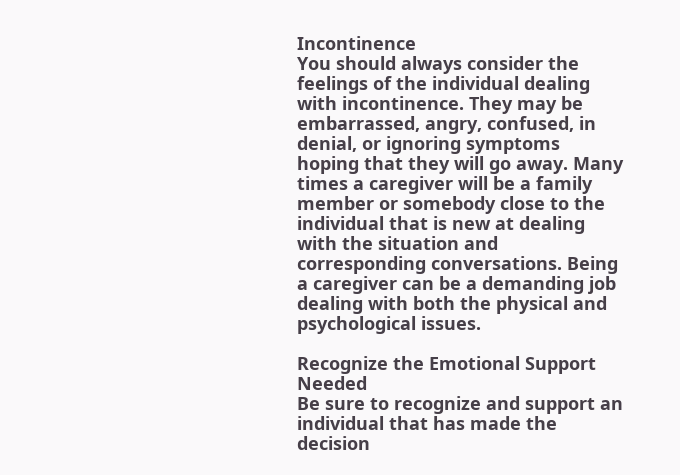Incontinence
You should always consider the feelings of the individual dealing with incontinence. They may be embarrassed, angry, confused, in denial, or ignoring symptoms hoping that they will go away. Many times a caregiver will be a family member or somebody close to the individual that is new at dealing with the situation and corresponding conversations. Being a caregiver can be a demanding job dealing with both the physical and psychological issues.

Recognize the Emotional Support Needed
Be sure to recognize and support an individual that has made the decision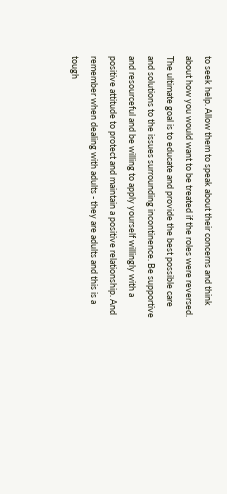to seek help. Allow them to speak about their concerns and think about how you would want to be treated if the roles were reversed. The ultimate goal is to educate and provide the best possible care and solutions to the issues surrounding incontinence. Be supportive and resourceful and be willing to apply yourself willingly with a positive attitude to protect and maintain a positive relationship. And remember when dealing with adults - they are adults and this is a tough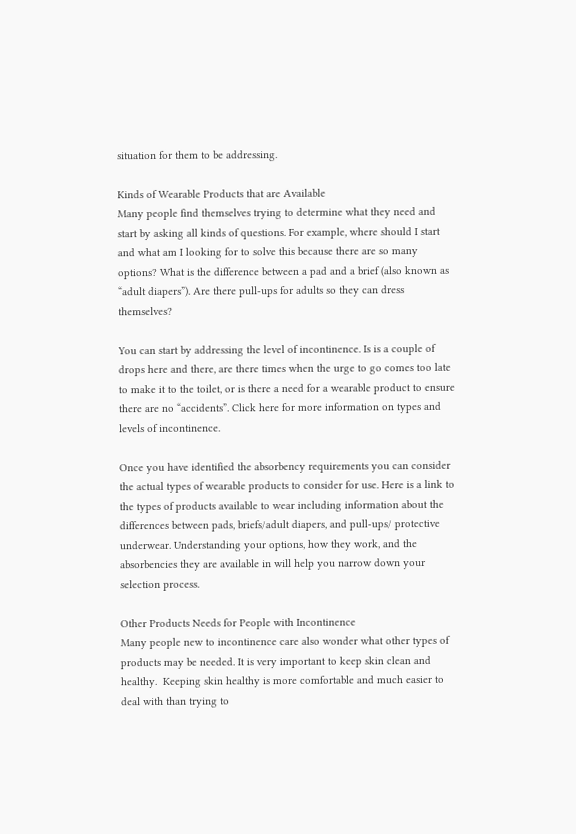situation for them to be addressing.

Kinds of Wearable Products that are Available
Many people find themselves trying to determine what they need and start by asking all kinds of questions. For example, where should I start and what am I looking for to solve this because there are so many options? What is the difference between a pad and a brief (also known as “adult diapers”). Are there pull-ups for adults so they can dress themselves?

You can start by addressing the level of incontinence. Is is a couple of drops here and there, are there times when the urge to go comes too late to make it to the toilet, or is there a need for a wearable product to ensure there are no “accidents”. Click here for more information on types and levels of incontinence.

Once you have identified the absorbency requirements you can consider the actual types of wearable products to consider for use. Here is a link to the types of products available to wear including information about the differences between pads, briefs/adult diapers, and pull-ups/ protective underwear. Understanding your options, how they work, and the absorbencies they are available in will help you narrow down your selection process.

Other Products Needs for People with Incontinence
Many people new to incontinence care also wonder what other types of products may be needed. It is very important to keep skin clean and healthy.  Keeping skin healthy is more comfortable and much easier to deal with than trying to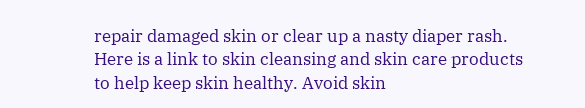repair damaged skin or clear up a nasty diaper rash. Here is a link to skin cleansing and skin care products to help keep skin healthy. Avoid skin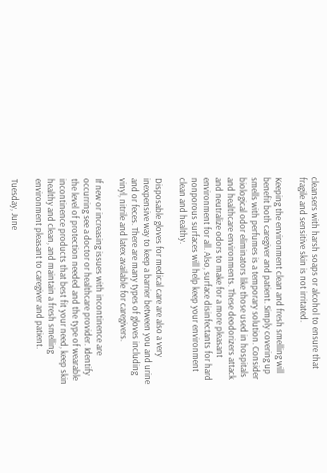cleansers with harsh soaps or alcohol to ensure that fragile and sensitive skin is not irritated.

Keeping the environment clean and fresh smelling will benefit both caregiver and patient. Simply covering up smells with perfumes is a temporary solution. Consider biological odor eliminators like those used in hospitals and healthcare environments. These deodorizers attack and neutralize odors to make for a more pleasant environment for all. Also, surface disinfectants for hard nonporous surfaces will help keep your environment clean and healthy.

Disposable gloves for medical care are also a very inexpensive way to keep a barrier between you and urine and or feces. There are many types of gloves including vinyl, nitrile and latex available for caregivers.

If new or increasing issues with incontinence are occurring see a doctor or healthcare provider. Identify the level of protection needed and the type of wearable incontinence products that best fit your need, keep skin healthy and clean, and maintain a fresh smelling environment pleasant to caregiver and patient.

Tuesday, June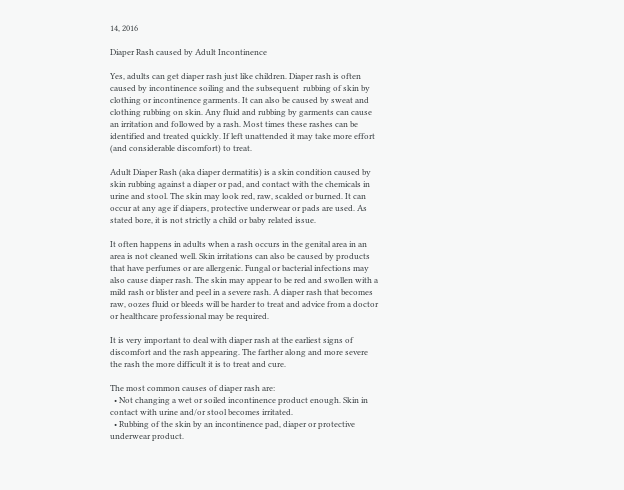14, 2016

Diaper Rash caused by Adult Incontinence

Yes, adults can get diaper rash just like children. Diaper rash is often caused by incontinence soiling and the subsequent  rubbing of skin by clothing or incontinence garments. It can also be caused by sweat and clothing rubbing on skin. Any fluid and rubbing by garments can cause an irritation and followed by a rash. Most times these rashes can be identified and treated quickly. If left unattended it may take more effort (and considerable discomfort) to treat.

Adult Diaper Rash (aka diaper dermatitis) is a skin condition caused by skin rubbing against a diaper or pad, and contact with the chemicals in urine and stool. The skin may look red, raw, scalded or burned. It can occur at any age if diapers, protective underwear or pads are used. As stated bore, it is not strictly a child or baby related issue.

It often happens in adults when a rash occurs in the genital area in an area is not cleaned well. Skin irritations can also be caused by products that have perfumes or are allergenic. Fungal or bacterial infections may also cause diaper rash. The skin may appear to be red and swollen with a mild rash or blister and peel in a severe rash. A diaper rash that becomes raw, oozes fluid or bleeds will be harder to treat and advice from a doctor or healthcare professional may be required.

It is very important to deal with diaper rash at the earliest signs of discomfort and the rash appearing. The farther along and more severe the rash the more difficult it is to treat and cure.

The most common causes of diaper rash are:
  • Not changing a wet or soiled incontinence product enough. Skin in contact with urine and/or stool becomes irritated.
  • Rubbing of the skin by an incontinence pad, diaper or protective underwear product.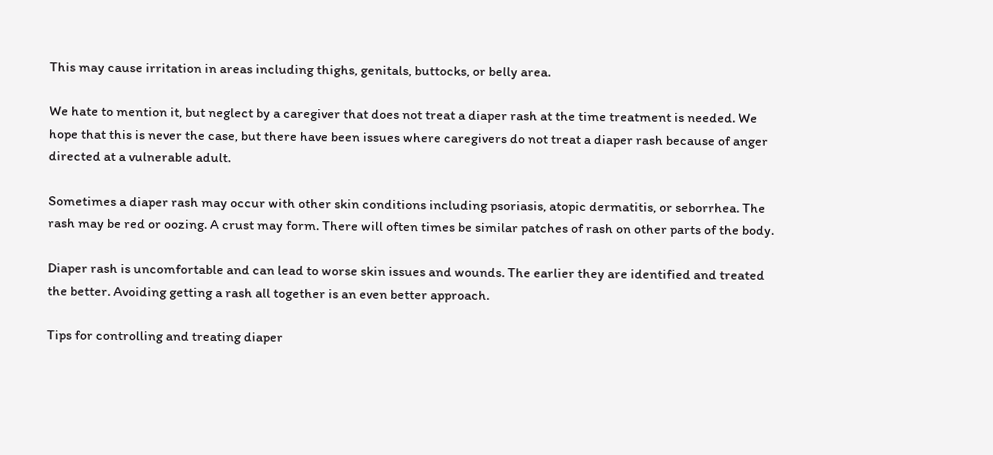This may cause irritation in areas including thighs, genitals, buttocks, or belly area.

We hate to mention it, but neglect by a caregiver that does not treat a diaper rash at the time treatment is needed. We hope that this is never the case, but there have been issues where caregivers do not treat a diaper rash because of anger directed at a vulnerable adult.

Sometimes a diaper rash may occur with other skin conditions including psoriasis, atopic dermatitis, or seborrhea. The rash may be red or oozing. A crust may form. There will often times be similar patches of rash on other parts of the body.

Diaper rash is uncomfortable and can lead to worse skin issues and wounds. The earlier they are identified and treated the better. Avoiding getting a rash all together is an even better approach.

Tips for controlling and treating diaper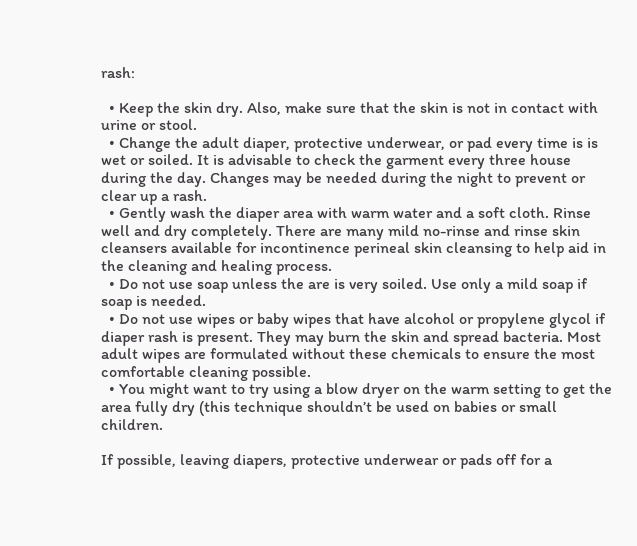rash:

  • Keep the skin dry. Also, make sure that the skin is not in contact with urine or stool.
  • Change the adult diaper, protective underwear, or pad every time is is wet or soiled. It is advisable to check the garment every three house during the day. Changes may be needed during the night to prevent or clear up a rash.
  • Gently wash the diaper area with warm water and a soft cloth. Rinse well and dry completely. There are many mild no-rinse and rinse skin cleansers available for incontinence perineal skin cleansing to help aid in the cleaning and healing process.
  • Do not use soap unless the are is very soiled. Use only a mild soap if soap is needed.
  • Do not use wipes or baby wipes that have alcohol or propylene glycol if diaper rash is present. They may burn the skin and spread bacteria. Most adult wipes are formulated without these chemicals to ensure the most comfortable cleaning possible.
  • You might want to try using a blow dryer on the warm setting to get the area fully dry (this technique shouldn’t be used on babies or small children.

If possible, leaving diapers, protective underwear or pads off for a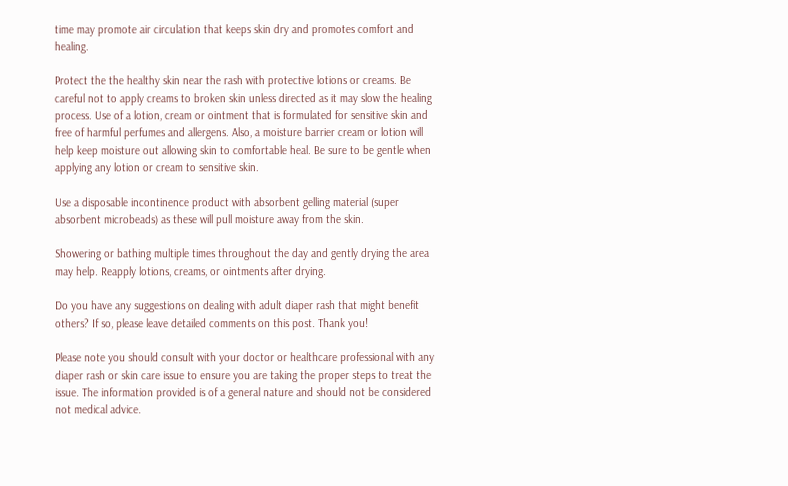time may promote air circulation that keeps skin dry and promotes comfort and healing.

Protect the the healthy skin near the rash with protective lotions or creams. Be careful not to apply creams to broken skin unless directed as it may slow the healing process. Use of a lotion, cream or ointment that is formulated for sensitive skin and free of harmful perfumes and allergens. Also, a moisture barrier cream or lotion will help keep moisture out allowing skin to comfortable heal. Be sure to be gentle when applying any lotion or cream to sensitive skin.

Use a disposable incontinence product with absorbent gelling material (super absorbent microbeads) as these will pull moisture away from the skin.

Showering or bathing multiple times throughout the day and gently drying the area may help. Reapply lotions, creams, or ointments after drying.

Do you have any suggestions on dealing with adult diaper rash that might benefit others? If so, please leave detailed comments on this post. Thank you!

Please note you should consult with your doctor or healthcare professional with any diaper rash or skin care issue to ensure you are taking the proper steps to treat the issue. The information provided is of a general nature and should not be considered not medical advice.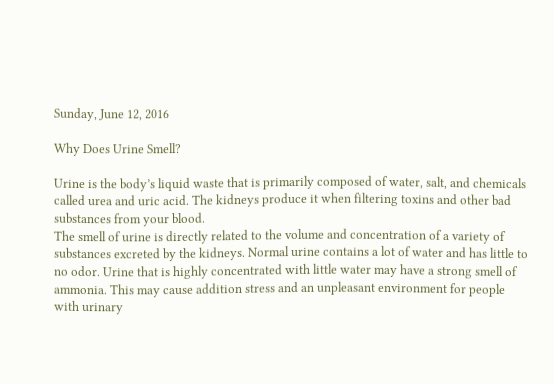Sunday, June 12, 2016

Why Does Urine Smell?

Urine is the body’s liquid waste that is primarily composed of water, salt, and chemicals called urea and uric acid. The kidneys produce it when filtering toxins and other bad substances from your blood.
The smell of urine is directly related to the volume and concentration of a variety of substances excreted by the kidneys. Normal urine contains a lot of water and has little to no odor. Urine that is highly concentrated with little water may have a strong smell of ammonia. This may cause addition stress and an unpleasant environment for people with urinary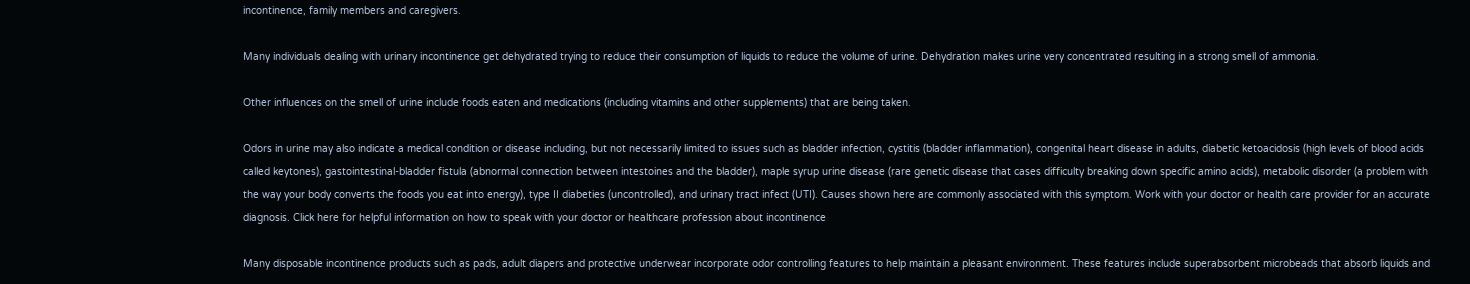incontinence, family members and caregivers.

Many individuals dealing with urinary incontinence get dehydrated trying to reduce their consumption of liquids to reduce the volume of urine. Dehydration makes urine very concentrated resulting in a strong smell of ammonia.

Other influences on the smell of urine include foods eaten and medications (including vitamins and other supplements) that are being taken.

Odors in urine may also indicate a medical condition or disease including, but not necessarily limited to issues such as bladder infection, cystitis (bladder inflammation), congenital heart disease in adults, diabetic ketoacidosis (high levels of blood acids called keytones), gastointestinal-bladder fistula (abnormal connection between intestoines and the bladder), maple syrup urine disease (rare genetic disease that cases difficulty breaking down specific amino acids), metabolic disorder (a problem with the way your body converts the foods you eat into energy), type II diabeties (uncontrolled), and urinary tract infect (UTI). Causes shown here are commonly associated with this symptom. Work with your doctor or health care provider for an accurate diagnosis. Click here for helpful information on how to speak with your doctor or healthcare profession about incontinence

Many disposable incontinence products such as pads, adult diapers and protective underwear incorporate odor controlling features to help maintain a pleasant environment. These features include superabsorbent microbeads that absorb liquids and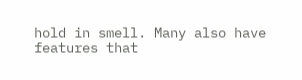hold in smell. Many also have features that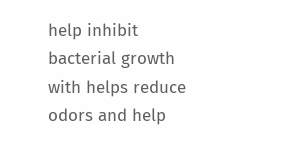help inhibit bacterial growth with helps reduce odors and help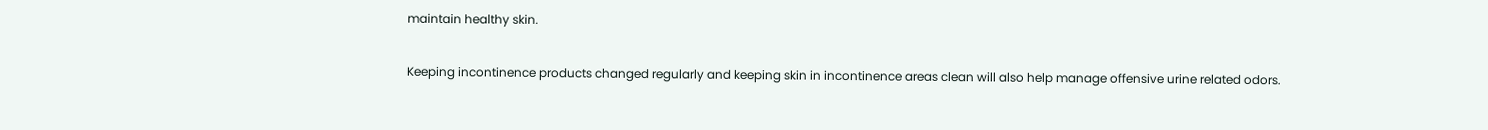maintain healthy skin.

Keeping incontinence products changed regularly and keeping skin in incontinence areas clean will also help manage offensive urine related odors.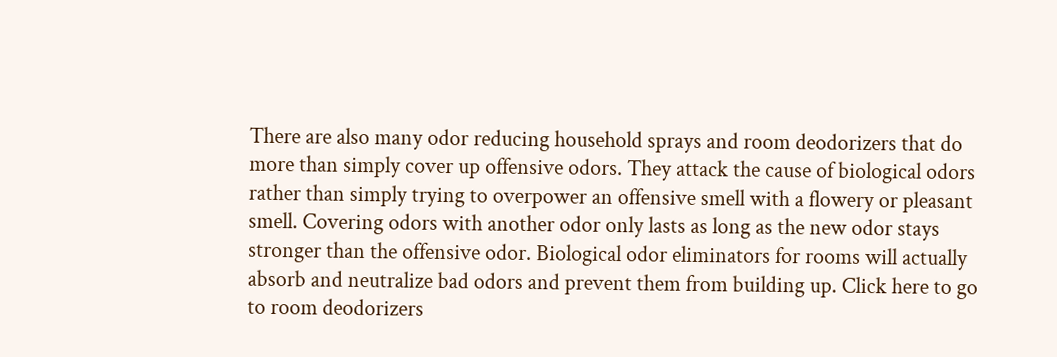There are also many odor reducing household sprays and room deodorizers that do more than simply cover up offensive odors. They attack the cause of biological odors rather than simply trying to overpower an offensive smell with a flowery or pleasant smell. Covering odors with another odor only lasts as long as the new odor stays stronger than the offensive odor. Biological odor eliminators for rooms will actually absorb and neutralize bad odors and prevent them from building up. Click here to go to room deodorizers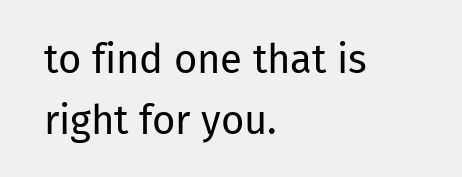to find one that is right for you.